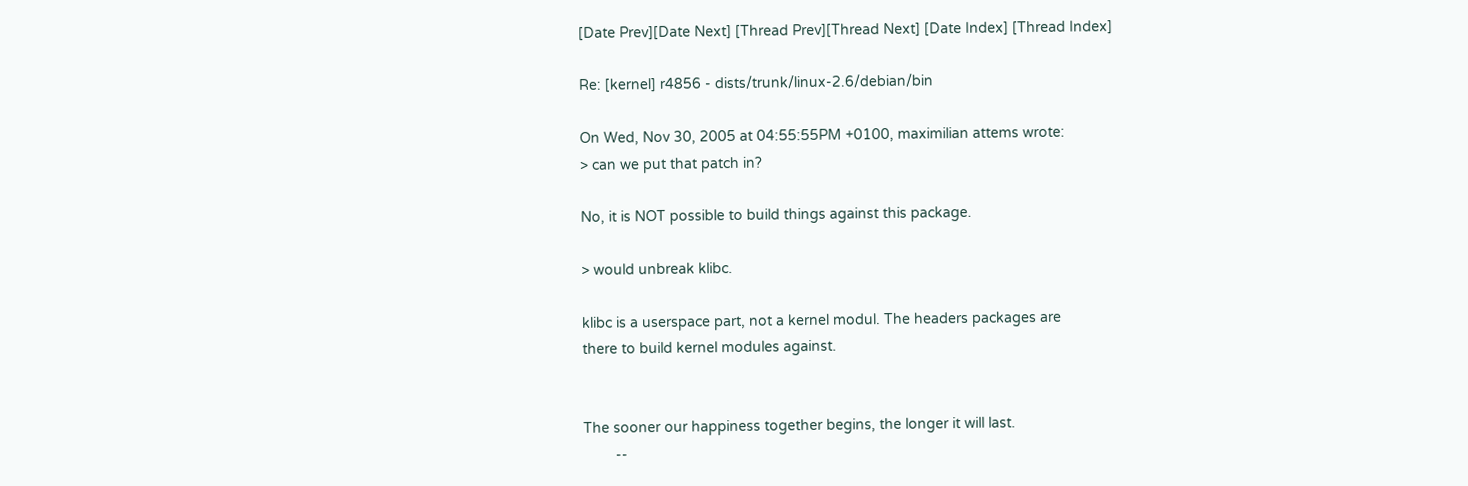[Date Prev][Date Next] [Thread Prev][Thread Next] [Date Index] [Thread Index]

Re: [kernel] r4856 - dists/trunk/linux-2.6/debian/bin

On Wed, Nov 30, 2005 at 04:55:55PM +0100, maximilian attems wrote:
> can we put that patch in?

No, it is NOT possible to build things against this package.

> would unbreak klibc.

klibc is a userspace part, not a kernel modul. The headers packages are
there to build kernel modules against.


The sooner our happiness together begins, the longer it will last.
        --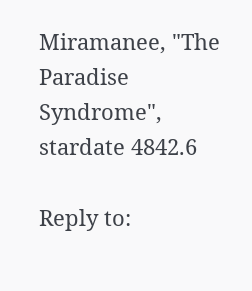Miramanee, "The Paradise Syndrome", stardate 4842.6

Reply to: